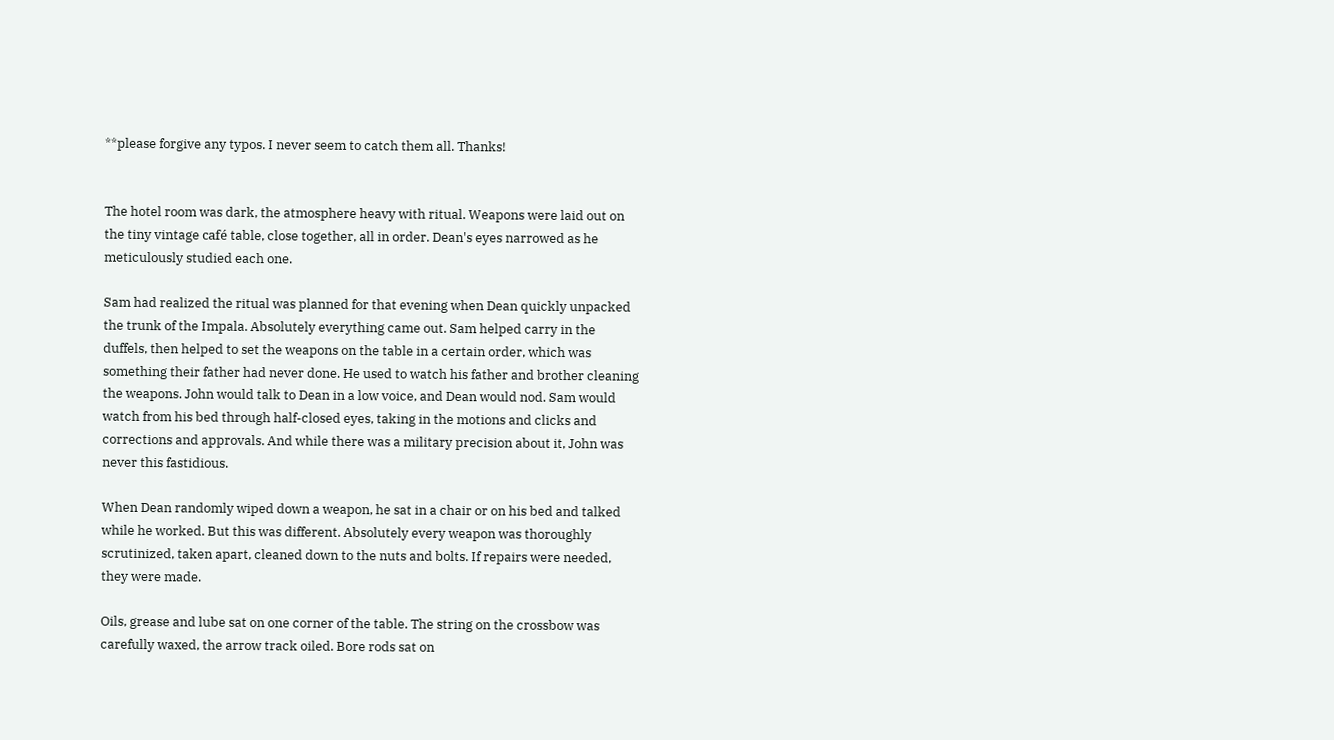**please forgive any typos. I never seem to catch them all. Thanks!


The hotel room was dark, the atmosphere heavy with ritual. Weapons were laid out on the tiny vintage café table, close together, all in order. Dean's eyes narrowed as he meticulously studied each one.

Sam had realized the ritual was planned for that evening when Dean quickly unpacked the trunk of the Impala. Absolutely everything came out. Sam helped carry in the duffels, then helped to set the weapons on the table in a certain order, which was something their father had never done. He used to watch his father and brother cleaning the weapons. John would talk to Dean in a low voice, and Dean would nod. Sam would watch from his bed through half-closed eyes, taking in the motions and clicks and corrections and approvals. And while there was a military precision about it, John was never this fastidious.

When Dean randomly wiped down a weapon, he sat in a chair or on his bed and talked while he worked. But this was different. Absolutely every weapon was thoroughly scrutinized, taken apart, cleaned down to the nuts and bolts. If repairs were needed, they were made.

Oils, grease and lube sat on one corner of the table. The string on the crossbow was carefully waxed, the arrow track oiled. Bore rods sat on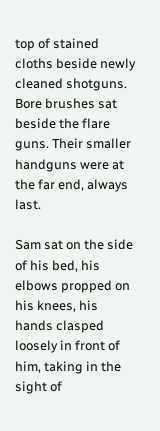top of stained cloths beside newly cleaned shotguns. Bore brushes sat beside the flare guns. Their smaller handguns were at the far end, always last.

Sam sat on the side of his bed, his elbows propped on his knees, his hands clasped loosely in front of him, taking in the sight of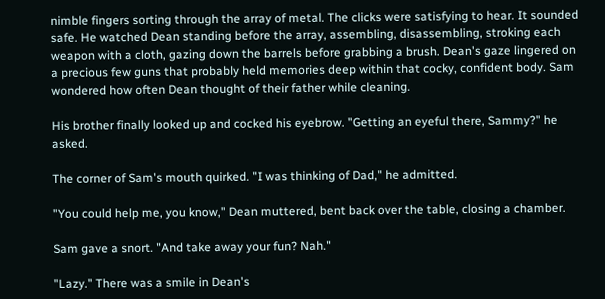nimble fingers sorting through the array of metal. The clicks were satisfying to hear. It sounded safe. He watched Dean standing before the array, assembling, disassembling, stroking each weapon with a cloth, gazing down the barrels before grabbing a brush. Dean's gaze lingered on a precious few guns that probably held memories deep within that cocky, confident body. Sam wondered how often Dean thought of their father while cleaning.

His brother finally looked up and cocked his eyebrow. "Getting an eyeful there, Sammy?" he asked.

The corner of Sam's mouth quirked. "I was thinking of Dad," he admitted.

"You could help me, you know," Dean muttered, bent back over the table, closing a chamber.

Sam gave a snort. "And take away your fun? Nah."

"Lazy." There was a smile in Dean's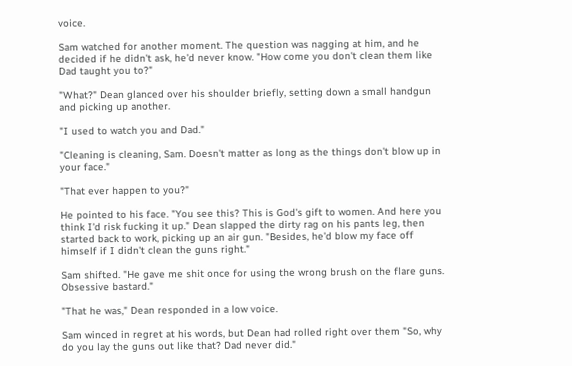voice.

Sam watched for another moment. The question was nagging at him, and he decided if he didn't ask, he'd never know. "How come you don't clean them like Dad taught you to?"

"What?" Dean glanced over his shoulder briefly, setting down a small handgun and picking up another.

"I used to watch you and Dad."

"Cleaning is cleaning, Sam. Doesn't matter as long as the things don't blow up in your face."

"That ever happen to you?"

He pointed to his face. "You see this? This is God's gift to women. And here you think I'd risk fucking it up." Dean slapped the dirty rag on his pants leg, then started back to work, picking up an air gun. "Besides, he'd blow my face off himself if I didn't clean the guns right."

Sam shifted. "He gave me shit once for using the wrong brush on the flare guns. Obsessive bastard."

"That he was," Dean responded in a low voice.

Sam winced in regret at his words, but Dean had rolled right over them "So, why do you lay the guns out like that? Dad never did."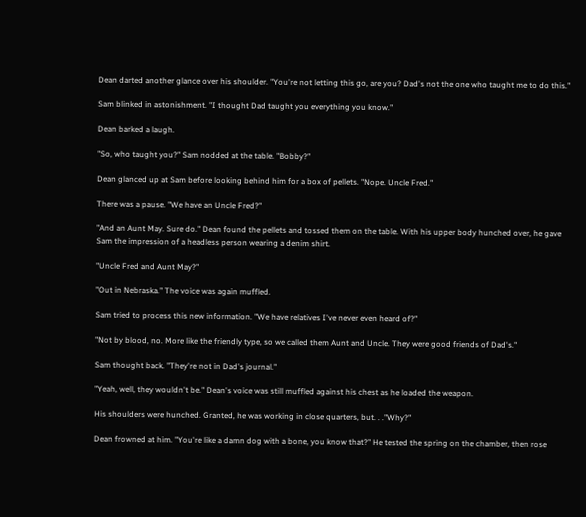Dean darted another glance over his shoulder. "You're not letting this go, are you? Dad's not the one who taught me to do this."

Sam blinked in astonishment. "I thought Dad taught you everything you know."

Dean barked a laugh.

"So, who taught you?" Sam nodded at the table. "Bobby?"

Dean glanced up at Sam before looking behind him for a box of pellets. "Nope. Uncle Fred."

There was a pause. "We have an Uncle Fred?"

"And an Aunt May. Sure do." Dean found the pellets and tossed them on the table. With his upper body hunched over, he gave Sam the impression of a headless person wearing a denim shirt.

"Uncle Fred and Aunt May?"

"Out in Nebraska." The voice was again muffled.

Sam tried to process this new information. "We have relatives I've never even heard of?"

"Not by blood, no. More like the friendly type, so we called them Aunt and Uncle. They were good friends of Dad's."

Sam thought back. "They're not in Dad's journal."

"Yeah, well, they wouldn't be." Dean's voice was still muffled against his chest as he loaded the weapon.

His shoulders were hunched. Granted, he was working in close quarters, but. . ."Why?"

Dean frowned at him. "You're like a damn dog with a bone, you know that?" He tested the spring on the chamber, then rose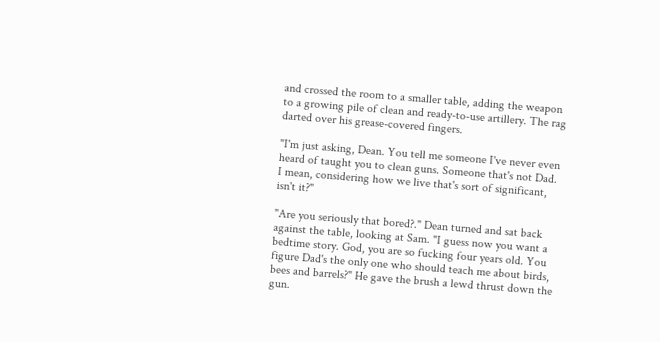and crossed the room to a smaller table, adding the weapon to a growing pile of clean and ready-to-use artillery. The rag darted over his grease-covered fingers.

"I'm just asking, Dean. You tell me someone I've never even heard of taught you to clean guns. Someone that's not Dad. I mean, considering how we live that's sort of significant, isn't it?"

"Are you seriously that bored?." Dean turned and sat back against the table, looking at Sam. "I guess now you want a bedtime story. God, you are so fucking four years old. You figure Dad's the only one who should teach me about birds, bees and barrels?" He gave the brush a lewd thrust down the gun.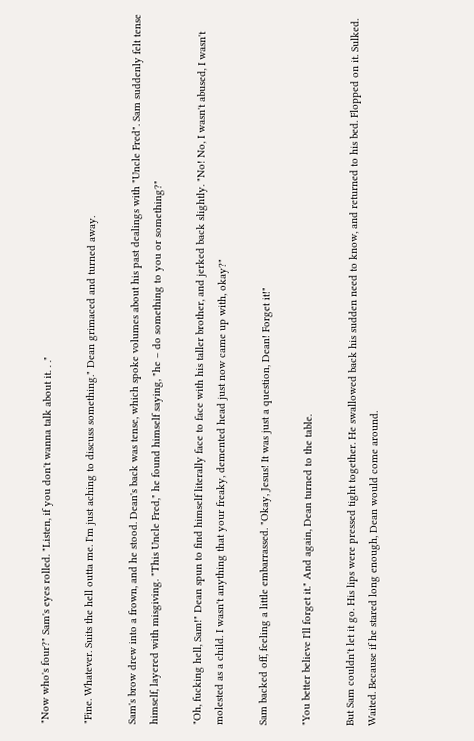"Now who's four?" Sam's eyes rolled. "Listen, if you don't wanna talk about it. . ."

"Fine. Whatever. Suits the hell outta me. I'm just aching to discuss something." Dean grimaced and turned away.

Sam's brow drew into a frown, and he stood. Dean's back was tense, which spoke volumes about his past dealings with "Uncle Fred". Sam suddenly felt tense himself, layered with misgiving. "This Uncle Fred," he found himself saying, "he – do something to you or something?"

"Oh, fucking hell, Sam!" Dean spun to find himself literally face to face with his taller brother, and jerked back slightly. "No! No, I wasn't abused, I wasn't molested as a child. I wasn't anything that your freaky, demented head just now came up with, okay?"

Sam backed off, feeling a little embarrassed. "Okay, Jesus! It was just a question, Dean! Forget it!"

"You better believe I'll forget it." And again, Dean turned to the table.

But Sam couldn't let it go. His lips were pressed tight together. He swallowed back his sudden need to know, and returned to his bed. Flopped on it. Sulked. Waited. Because if he stared long enough, Dean would come around.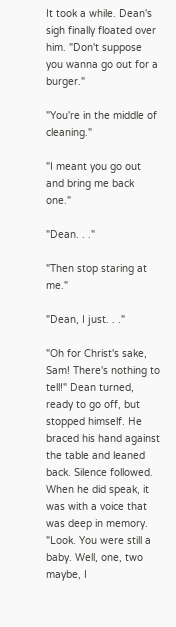It took a while. Dean's sigh finally floated over him. "Don't suppose you wanna go out for a burger."

"You're in the middle of cleaning."

"I meant you go out and bring me back one."

"Dean. . ."

"Then stop staring at me."

"Dean, I just. . ."

"Oh for Christ's sake, Sam! There's nothing to tell!" Dean turned, ready to go off, but stopped himself. He braced his hand against the table and leaned back. Silence followed. When he did speak, it was with a voice that was deep in memory. "Look. You were still a baby. Well, one, two maybe, I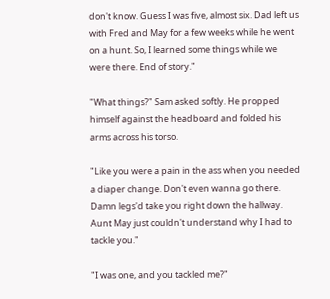don't know. Guess I was five, almost six. Dad left us with Fred and May for a few weeks while he went on a hunt. So, I learned some things while we were there. End of story."

"What things?" Sam asked softly. He propped himself against the headboard and folded his arms across his torso.

"Like you were a pain in the ass when you needed a diaper change. Don't even wanna go there. Damn legs'd take you right down the hallway. Aunt May just couldn't understand why I had to tackle you."

"I was one, and you tackled me?"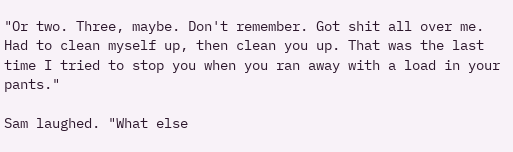"Or two. Three, maybe. Don't remember. Got shit all over me. Had to clean myself up, then clean you up. That was the last time I tried to stop you when you ran away with a load in your pants."

Sam laughed. "What else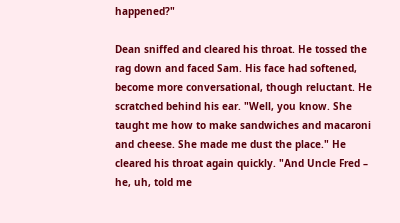happened?"

Dean sniffed and cleared his throat. He tossed the rag down and faced Sam. His face had softened, become more conversational, though reluctant. He scratched behind his ear. "Well, you know. She taught me how to make sandwiches and macaroni and cheese. She made me dust the place." He cleared his throat again quickly. "And Uncle Fred – he, uh, told me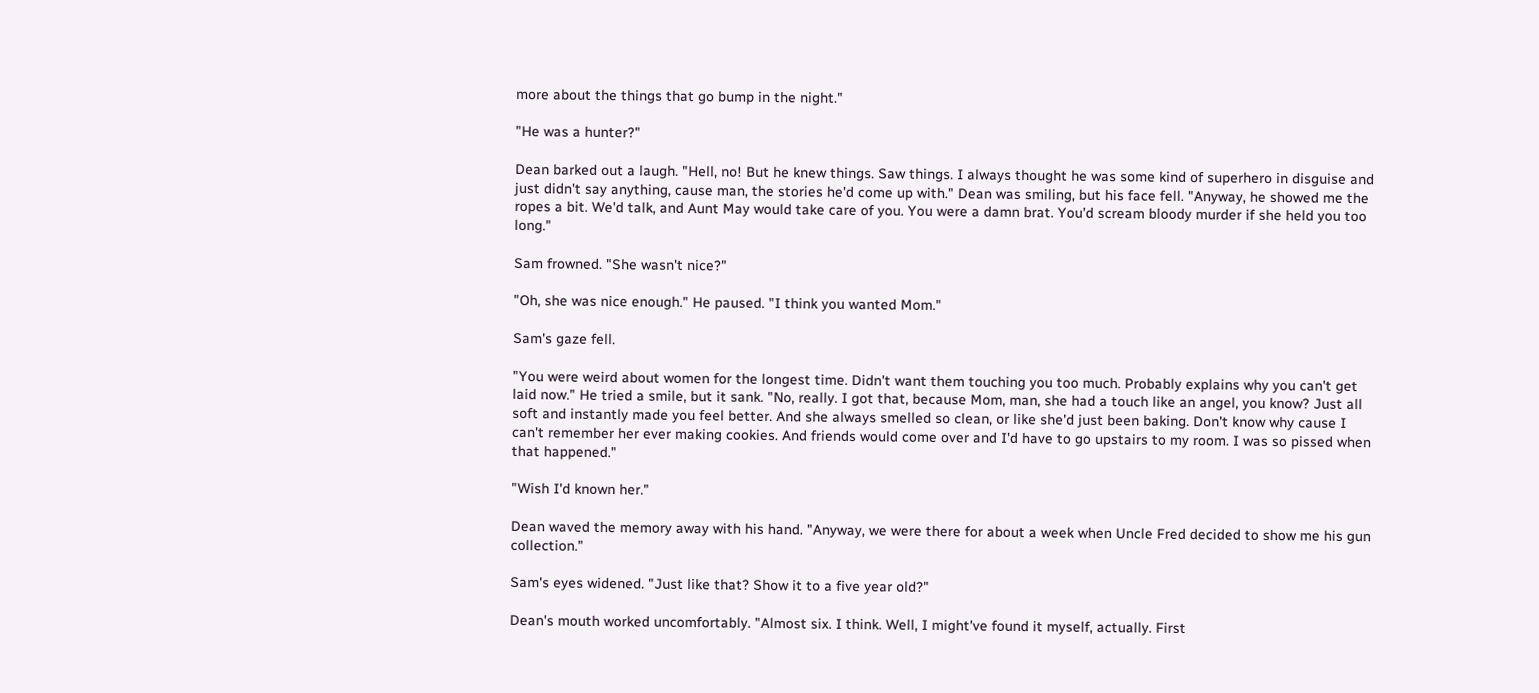more about the things that go bump in the night."

"He was a hunter?"

Dean barked out a laugh. "Hell, no! But he knew things. Saw things. I always thought he was some kind of superhero in disguise and just didn't say anything, cause man, the stories he'd come up with." Dean was smiling, but his face fell. "Anyway, he showed me the ropes a bit. We'd talk, and Aunt May would take care of you. You were a damn brat. You'd scream bloody murder if she held you too long."

Sam frowned. "She wasn't nice?"

"Oh, she was nice enough." He paused. "I think you wanted Mom."

Sam's gaze fell.

"You were weird about women for the longest time. Didn't want them touching you too much. Probably explains why you can't get laid now." He tried a smile, but it sank. "No, really. I got that, because Mom, man, she had a touch like an angel, you know? Just all soft and instantly made you feel better. And she always smelled so clean, or like she'd just been baking. Don't know why cause I can't remember her ever making cookies. And friends would come over and I'd have to go upstairs to my room. I was so pissed when that happened."

"Wish I'd known her."

Dean waved the memory away with his hand. "Anyway, we were there for about a week when Uncle Fred decided to show me his gun collection."

Sam's eyes widened. "Just like that? Show it to a five year old?"

Dean's mouth worked uncomfortably. "Almost six. I think. Well, I might've found it myself, actually. First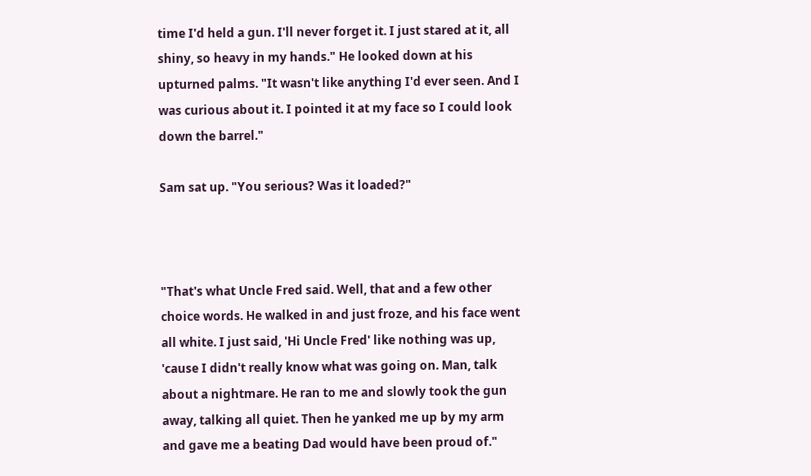time I'd held a gun. I'll never forget it. I just stared at it, all shiny, so heavy in my hands." He looked down at his upturned palms. "It wasn't like anything I'd ever seen. And I was curious about it. I pointed it at my face so I could look down the barrel."

Sam sat up. "You serious? Was it loaded?"



"That's what Uncle Fred said. Well, that and a few other choice words. He walked in and just froze, and his face went all white. I just said, 'Hi Uncle Fred' like nothing was up, 'cause I didn't really know what was going on. Man, talk about a nightmare. He ran to me and slowly took the gun away, talking all quiet. Then he yanked me up by my arm and gave me a beating Dad would have been proud of."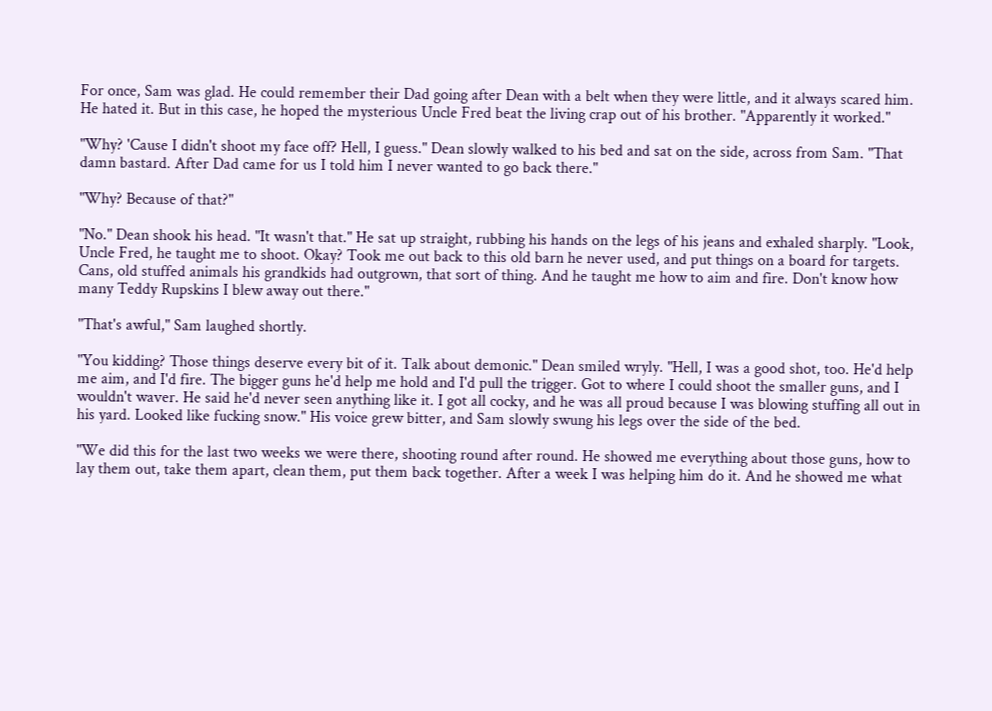For once, Sam was glad. He could remember their Dad going after Dean with a belt when they were little, and it always scared him. He hated it. But in this case, he hoped the mysterious Uncle Fred beat the living crap out of his brother. "Apparently it worked."

"Why? 'Cause I didn't shoot my face off? Hell, I guess." Dean slowly walked to his bed and sat on the side, across from Sam. "That damn bastard. After Dad came for us I told him I never wanted to go back there."

"Why? Because of that?"

"No." Dean shook his head. "It wasn't that." He sat up straight, rubbing his hands on the legs of his jeans and exhaled sharply. "Look, Uncle Fred, he taught me to shoot. Okay? Took me out back to this old barn he never used, and put things on a board for targets. Cans, old stuffed animals his grandkids had outgrown, that sort of thing. And he taught me how to aim and fire. Don't know how many Teddy Rupskins I blew away out there."

"That's awful," Sam laughed shortly.

"You kidding? Those things deserve every bit of it. Talk about demonic." Dean smiled wryly. "Hell, I was a good shot, too. He'd help me aim, and I'd fire. The bigger guns he'd help me hold and I'd pull the trigger. Got to where I could shoot the smaller guns, and I wouldn't waver. He said he'd never seen anything like it. I got all cocky, and he was all proud because I was blowing stuffing all out in his yard. Looked like fucking snow." His voice grew bitter, and Sam slowly swung his legs over the side of the bed.

"We did this for the last two weeks we were there, shooting round after round. He showed me everything about those guns, how to lay them out, take them apart, clean them, put them back together. After a week I was helping him do it. And he showed me what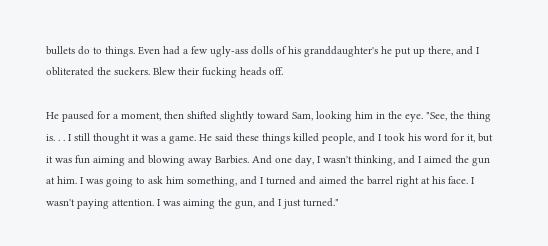bullets do to things. Even had a few ugly-ass dolls of his granddaughter's he put up there, and I obliterated the suckers. Blew their fucking heads off.

He paused for a moment, then shifted slightly toward Sam, looking him in the eye. "See, the thing is. . . I still thought it was a game. He said these things killed people, and I took his word for it, but it was fun aiming and blowing away Barbies. And one day, I wasn't thinking, and I aimed the gun at him. I was going to ask him something, and I turned and aimed the barrel right at his face. I wasn't paying attention. I was aiming the gun, and I just turned."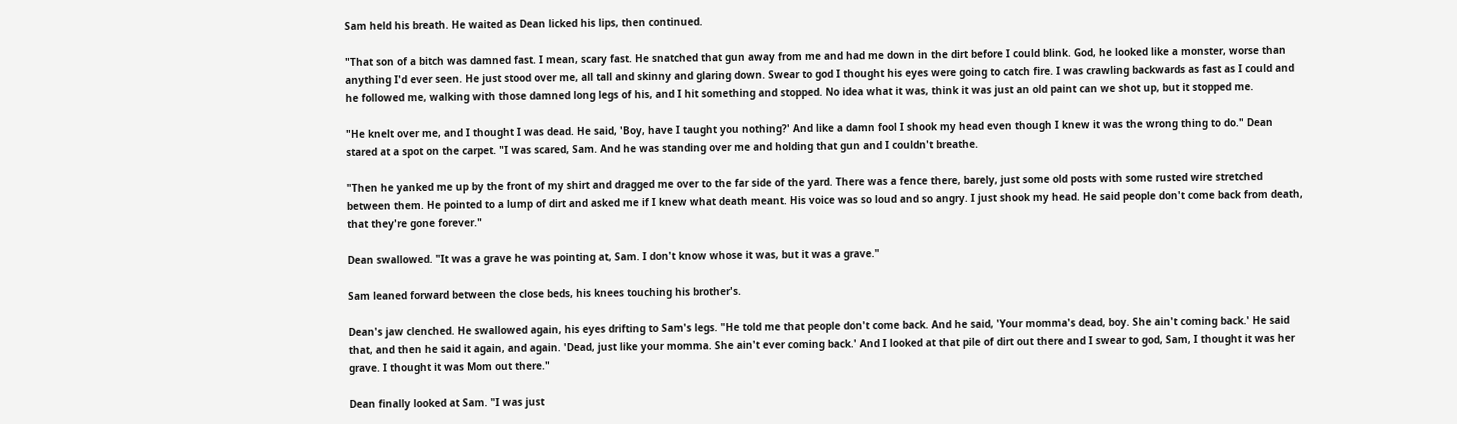Sam held his breath. He waited as Dean licked his lips, then continued.

"That son of a bitch was damned fast. I mean, scary fast. He snatched that gun away from me and had me down in the dirt before I could blink. God, he looked like a monster, worse than anything I'd ever seen. He just stood over me, all tall and skinny and glaring down. Swear to god I thought his eyes were going to catch fire. I was crawling backwards as fast as I could and he followed me, walking with those damned long legs of his, and I hit something and stopped. No idea what it was, think it was just an old paint can we shot up, but it stopped me.

"He knelt over me, and I thought I was dead. He said, 'Boy, have I taught you nothing?' And like a damn fool I shook my head even though I knew it was the wrong thing to do." Dean stared at a spot on the carpet. "I was scared, Sam. And he was standing over me and holding that gun and I couldn't breathe.

"Then he yanked me up by the front of my shirt and dragged me over to the far side of the yard. There was a fence there, barely, just some old posts with some rusted wire stretched between them. He pointed to a lump of dirt and asked me if I knew what death meant. His voice was so loud and so angry. I just shook my head. He said people don't come back from death, that they're gone forever."

Dean swallowed. "It was a grave he was pointing at, Sam. I don't know whose it was, but it was a grave."

Sam leaned forward between the close beds, his knees touching his brother's.

Dean's jaw clenched. He swallowed again, his eyes drifting to Sam's legs. "He told me that people don't come back. And he said, 'Your momma's dead, boy. She ain't coming back.' He said that, and then he said it again, and again. 'Dead, just like your momma. She ain't ever coming back.' And I looked at that pile of dirt out there and I swear to god, Sam, I thought it was her grave. I thought it was Mom out there."

Dean finally looked at Sam. "I was just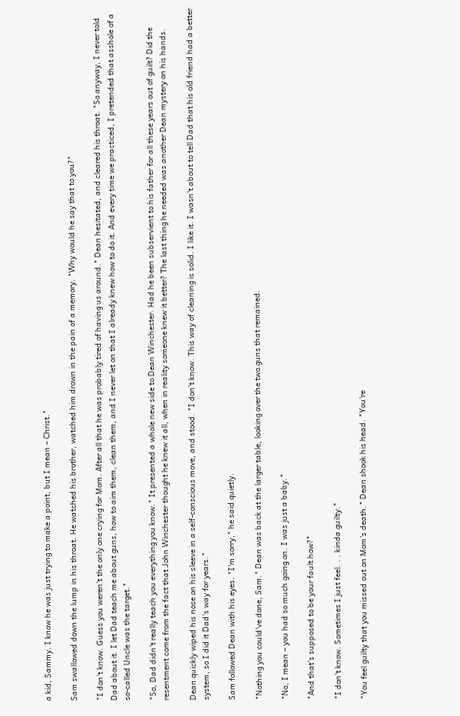a kid, Sammy. I know he was just trying to make a point, but I mean – Christ."

Sam swallowed down the lump in his throat. He watched his brother, watched him drown in the pain of a memory. "Why would he say that to you?"

"I don't know. Guess you weren't the only one crying for Mom. After all that he was probably tired of having us around." Dean hesitated, and cleared his throat. "So anyway, I never told Dad about it. I let Dad teach me about guns, how to aim them, clean them, and I never let on that I already knew how to do it. And every time we practiced, I pretended that asshole of a so-called Uncle was the target."

"So, Dad didn't really teach you everything you know." It presented a whole new side to Dean Winchester. Had he been subservient to his father for all these years out of guilt? Did the resentment come from the fact that John Winchester thought he knew it all, when in reality someone knew it better? The last thing he needed was another Dean mystery on his hands.

Dean quickly wiped his nose on his sleeve in a self-conscious move, and stood. "I don't know. This way of cleaning is solid. I like it. I wasn't about to tell Dad that his old friend had a better system, so I did it Dad's way for years."

Sam followed Dean with his eyes. "I'm sorry," he said quietly.

"Nothing you could've done, Sam." Dean was back at the larger table, looking over the two guns that remained.

"No, I mean – you had so much going on. I was just a baby."

"And that's supposed to be your fault how?"

"I don't know. Sometimes I just feel. . . kinda guilty."

"You feel guilty that you missed out on Mom's death." Dean shook his head. "You're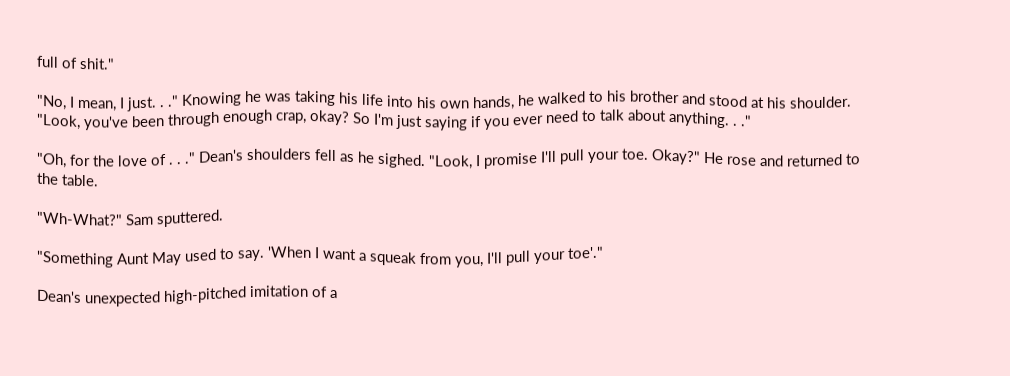full of shit."

"No, I mean, I just. . ." Knowing he was taking his life into his own hands, he walked to his brother and stood at his shoulder. "Look, you've been through enough crap, okay? So I'm just saying if you ever need to talk about anything. . ."

"Oh, for the love of . . ." Dean's shoulders fell as he sighed. "Look, I promise I'll pull your toe. Okay?" He rose and returned to the table.

"Wh-What?" Sam sputtered.

"Something Aunt May used to say. 'When I want a squeak from you, I'll pull your toe'."

Dean's unexpected high-pitched imitation of a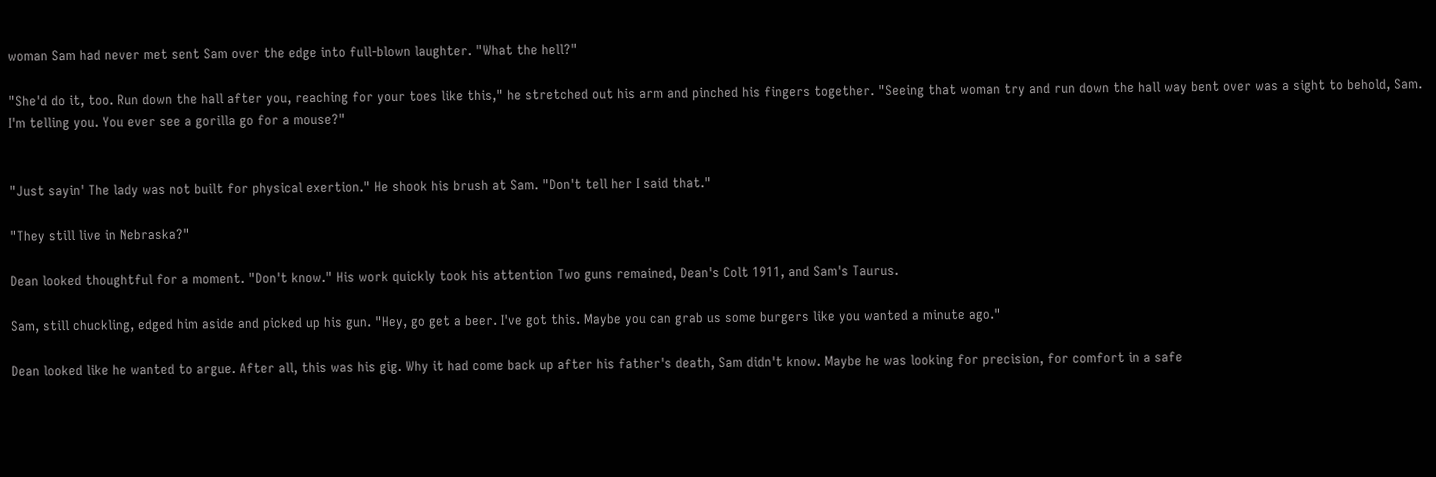woman Sam had never met sent Sam over the edge into full-blown laughter. "What the hell?"

"She'd do it, too. Run down the hall after you, reaching for your toes like this," he stretched out his arm and pinched his fingers together. "Seeing that woman try and run down the hall way bent over was a sight to behold, Sam. I'm telling you. You ever see a gorilla go for a mouse?"


"Just sayin' The lady was not built for physical exertion." He shook his brush at Sam. "Don't tell her I said that."

"They still live in Nebraska?"

Dean looked thoughtful for a moment. "Don't know." His work quickly took his attention Two guns remained, Dean's Colt 1911, and Sam's Taurus.

Sam, still chuckling, edged him aside and picked up his gun. "Hey, go get a beer. I've got this. Maybe you can grab us some burgers like you wanted a minute ago."

Dean looked like he wanted to argue. After all, this was his gig. Why it had come back up after his father's death, Sam didn't know. Maybe he was looking for precision, for comfort in a safe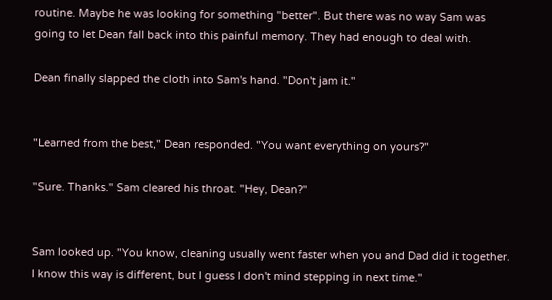routine. Maybe he was looking for something "better". But there was no way Sam was going to let Dean fall back into this painful memory. They had enough to deal with.

Dean finally slapped the cloth into Sam's hand. "Don't jam it."


"Learned from the best," Dean responded. "You want everything on yours?"

"Sure. Thanks." Sam cleared his throat. "Hey, Dean?"


Sam looked up. "You know, cleaning usually went faster when you and Dad did it together. I know this way is different, but I guess I don't mind stepping in next time."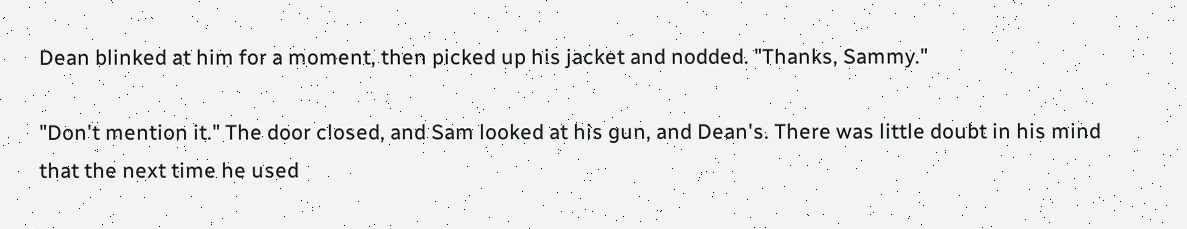Dean blinked at him for a moment, then picked up his jacket and nodded. "Thanks, Sammy."

"Don't mention it." The door closed, and Sam looked at his gun, and Dean's. There was little doubt in his mind that the next time he used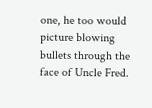one, he too would picture blowing bullets through the face of Uncle Fred.